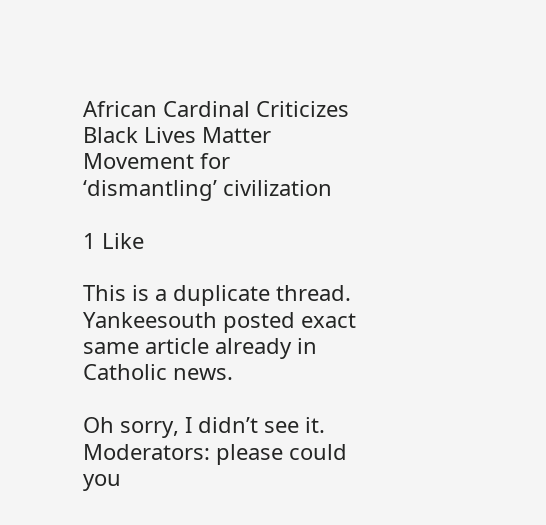African Cardinal Criticizes Black Lives Matter Movement for ‘dismantling’ civilization

1 Like

This is a duplicate thread. Yankeesouth posted exact same article already in Catholic news.

Oh sorry, I didn’t see it. Moderators: please could you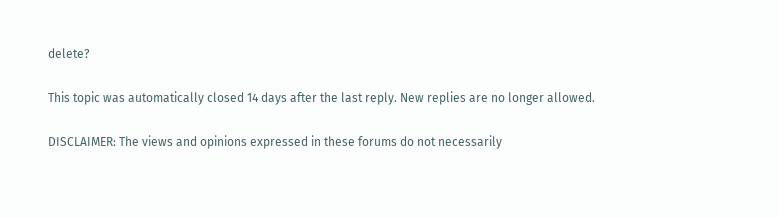delete?

This topic was automatically closed 14 days after the last reply. New replies are no longer allowed.

DISCLAIMER: The views and opinions expressed in these forums do not necessarily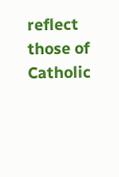reflect those of Catholic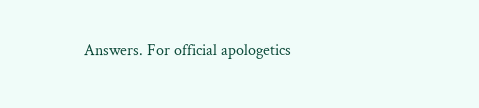Answers. For official apologetics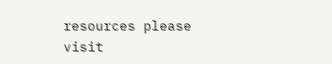resources please visit